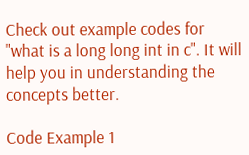Check out example codes for "what is a long long int in c". It will help you in understanding the concepts better.

Code Example 1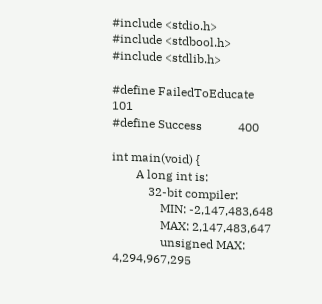#include <stdio.h>
#include <stdbool.h>
#include <stdlib.h>

#define FailedToEducate    101
#define Success            400

int main(void) {
        A long int is:
            32-bit compiler:
                MIN: -2,147,483,648
                MAX: 2,147,483,647
                unsigned MAX: 4,294,967,295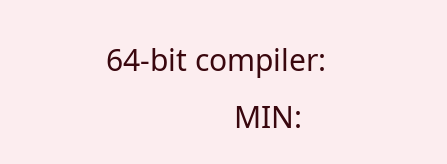64-bit compiler:
                MIN: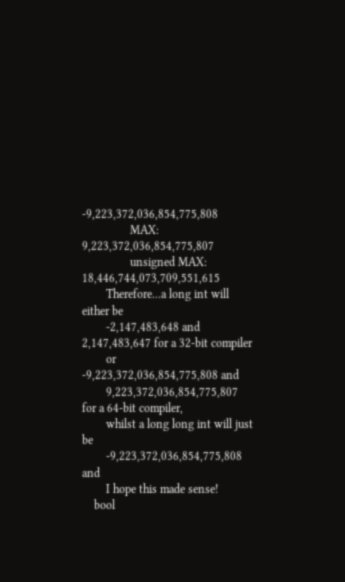-9,223,372,036,854,775,808
                MAX: 9,223,372,036,854,775,807
                unsigned MAX: 18,446,744,073,709,551,615
        Therefore...a long int will either be
        -2,147,483,648 and 2,147,483,647 for a 32-bit compiler
        or -9,223,372,036,854,775,808 and
        9,223,372,036,854,775,807 for a 64-bit compiler,
        whilst a long long int will just be
        -9,223,372,036,854,775,808 and
        I hope this made sense!
    bool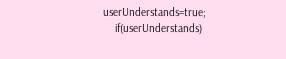userUnderstands=true;
    if(userUnderstands)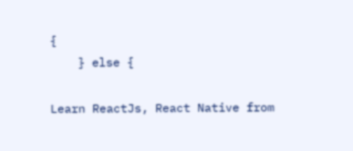{
    } else {

Learn ReactJs, React Native from